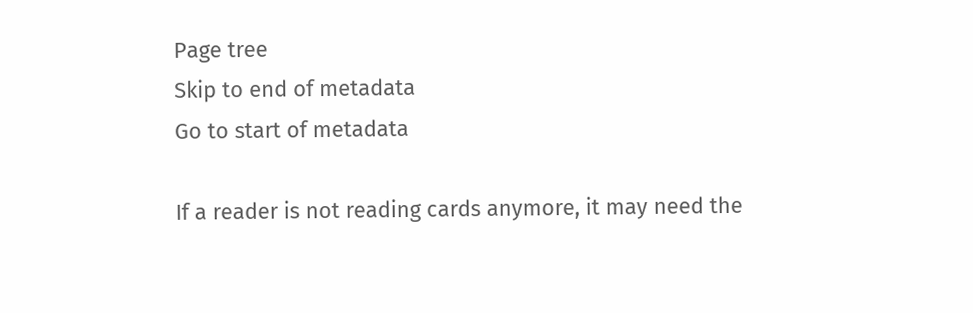Page tree
Skip to end of metadata
Go to start of metadata

If a reader is not reading cards anymore, it may need the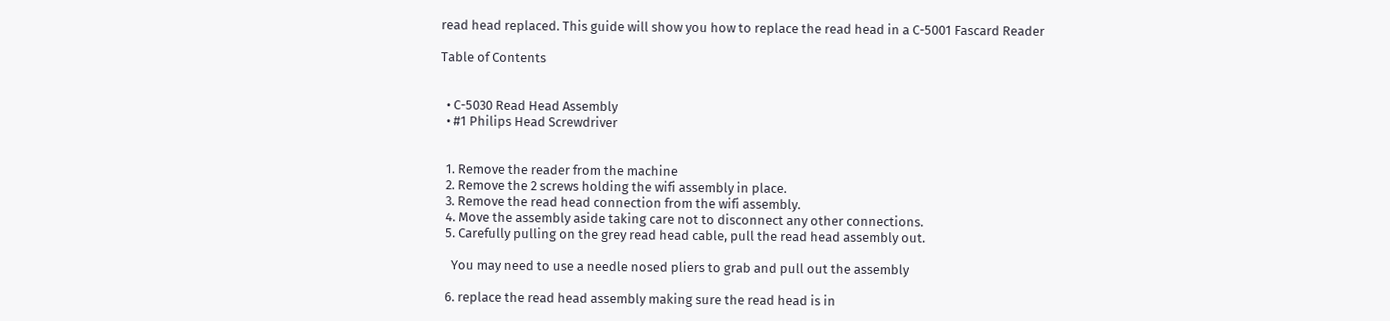read head replaced. This guide will show you how to replace the read head in a C-5001 Fascard Reader

Table of Contents


  • C-5030 Read Head Assembly
  • #1 Philips Head Screwdriver


  1. Remove the reader from the machine
  2. Remove the 2 screws holding the wifi assembly in place.
  3. Remove the read head connection from the wifi assembly.
  4. Move the assembly aside taking care not to disconnect any other connections.
  5. Carefully pulling on the grey read head cable, pull the read head assembly out.

    You may need to use a needle nosed pliers to grab and pull out the assembly

  6. replace the read head assembly making sure the read head is in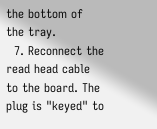the bottom of the tray.
  7. Reconnect the read head cable to the board. The plug is "keyed" to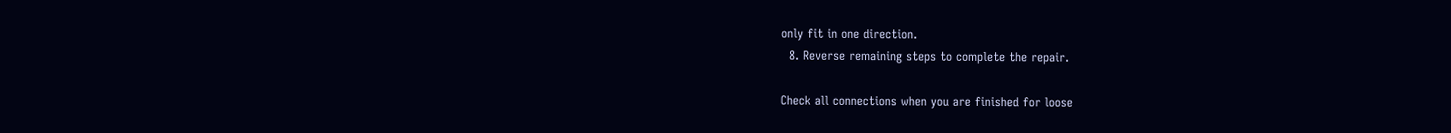only fit in one direction.
  8. Reverse remaining steps to complete the repair.

Check all connections when you are finished for loose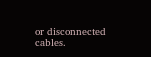or disconnected cables.